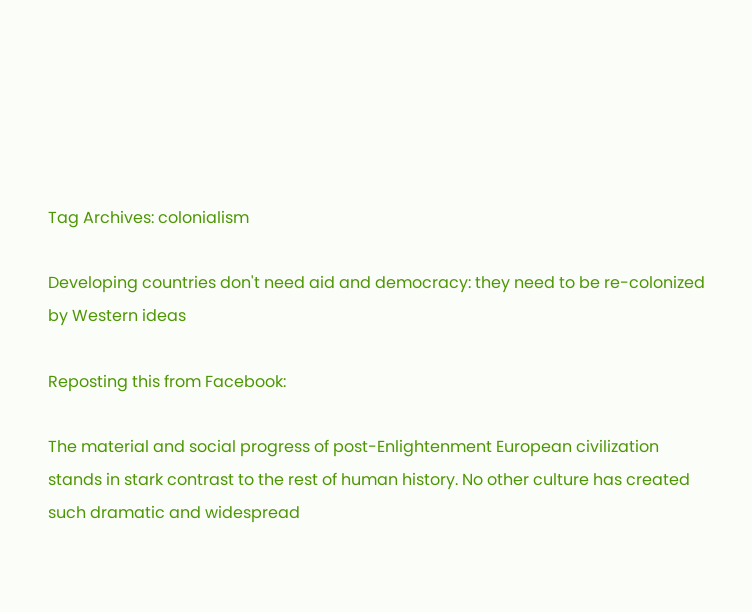Tag Archives: colonialism

Developing countries don't need aid and democracy: they need to be re-colonized by Western ideas

Reposting this from Facebook:

The material and social progress of post-Enlightenment European civilization stands in stark contrast to the rest of human history. No other culture has created such dramatic and widespread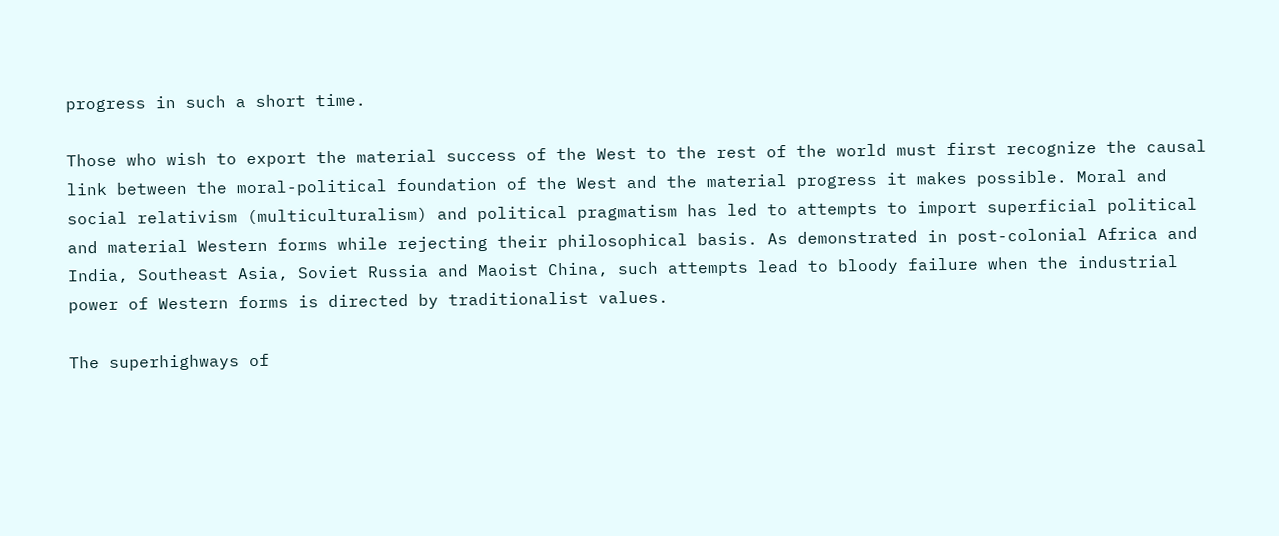progress in such a short time.

Those who wish to export the material success of the West to the rest of the world must first recognize the causal link between the moral-political foundation of the West and the material progress it makes possible. Moral and social relativism (multiculturalism) and political pragmatism has led to attempts to import superficial political and material Western forms while rejecting their philosophical basis. As demonstrated in post-colonial Africa and India, Southeast Asia, Soviet Russia and Maoist China, such attempts lead to bloody failure when the industrial power of Western forms is directed by traditionalist values.

The superhighways of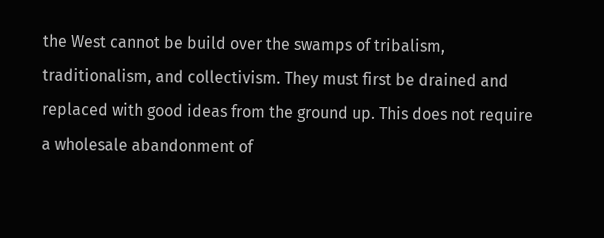the West cannot be build over the swamps of tribalism, traditionalism, and collectivism. They must first be drained and replaced with good ideas from the ground up. This does not require a wholesale abandonment of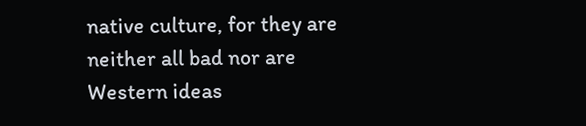native culture, for they are neither all bad nor are Western ideas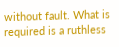without fault. What is required is a ruthless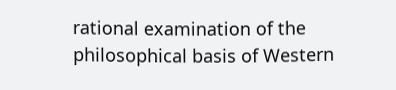rational examination of the philosophical basis of Western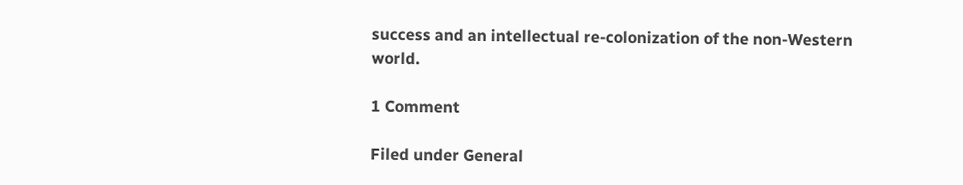success and an intellectual re-colonization of the non-Western world.

1 Comment

Filed under General